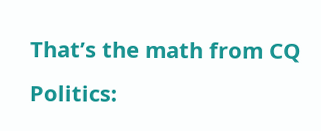That’s the math from CQ Politics: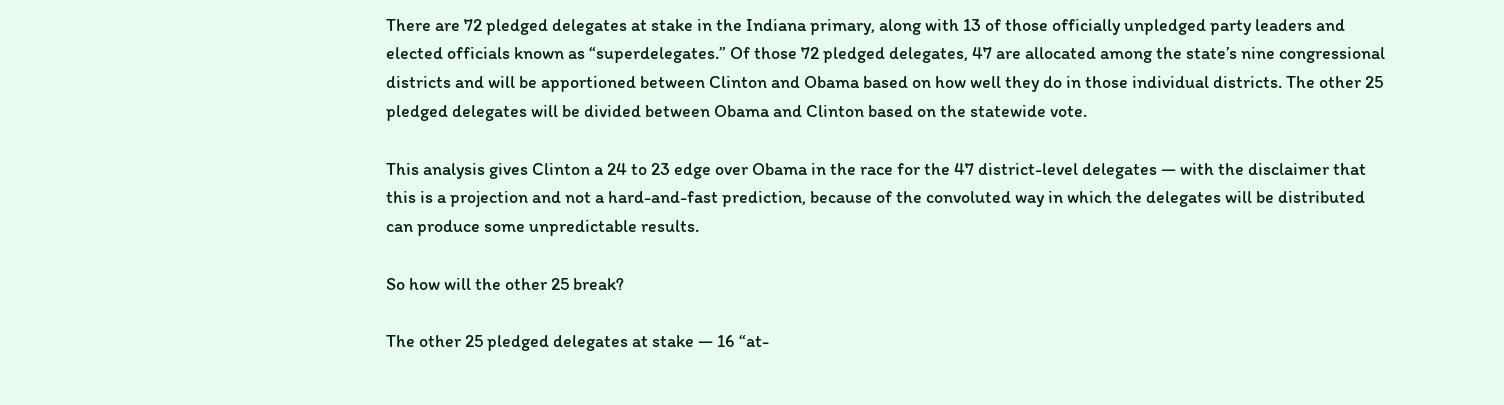There are 72 pledged delegates at stake in the Indiana primary, along with 13 of those officially unpledged party leaders and elected officials known as “superdelegates.” Of those 72 pledged delegates, 47 are allocated among the state’s nine congressional districts and will be apportioned between Clinton and Obama based on how well they do in those individual districts. The other 25 pledged delegates will be divided between Obama and Clinton based on the statewide vote.

This analysis gives Clinton a 24 to 23 edge over Obama in the race for the 47 district-level delegates — with the disclaimer that this is a projection and not a hard-and-fast prediction, because of the convoluted way in which the delegates will be distributed can produce some unpredictable results.

So how will the other 25 break?

The other 25 pledged delegates at stake — 16 “at-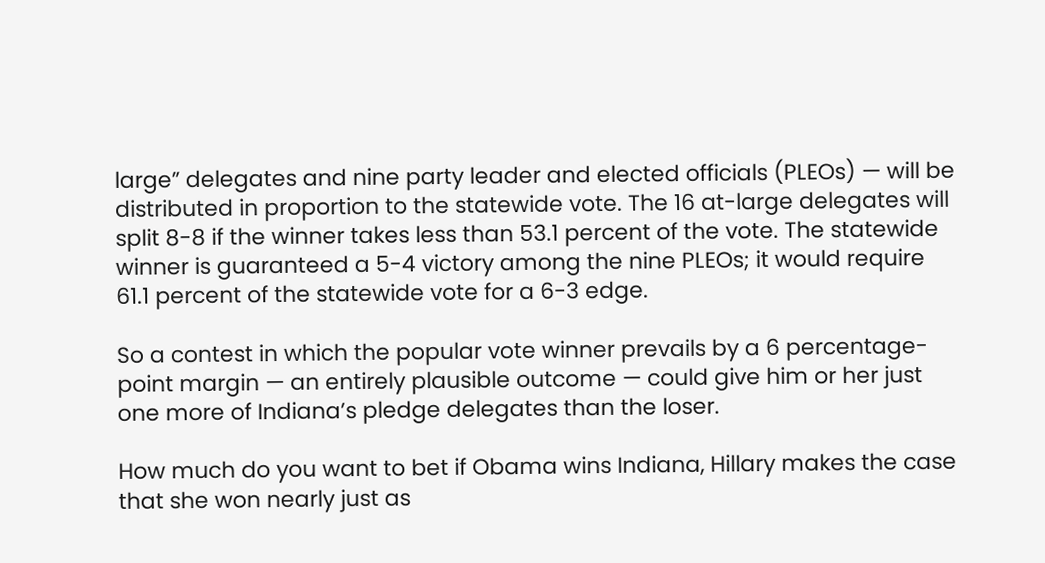large” delegates and nine party leader and elected officials (PLEOs) — will be distributed in proportion to the statewide vote. The 16 at-large delegates will split 8-8 if the winner takes less than 53.1 percent of the vote. The statewide winner is guaranteed a 5-4 victory among the nine PLEOs; it would require 61.1 percent of the statewide vote for a 6-3 edge.

So a contest in which the popular vote winner prevails by a 6 percentage-point margin — an entirely plausible outcome — could give him or her just one more of Indiana’s pledge delegates than the loser.

How much do you want to bet if Obama wins Indiana, Hillary makes the case that she won nearly just as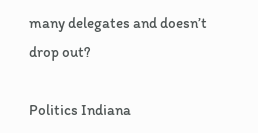many delegates and doesn’t drop out?

Politics Indiana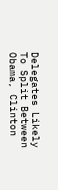Delegates Likely To Split Between Obama, Clinton